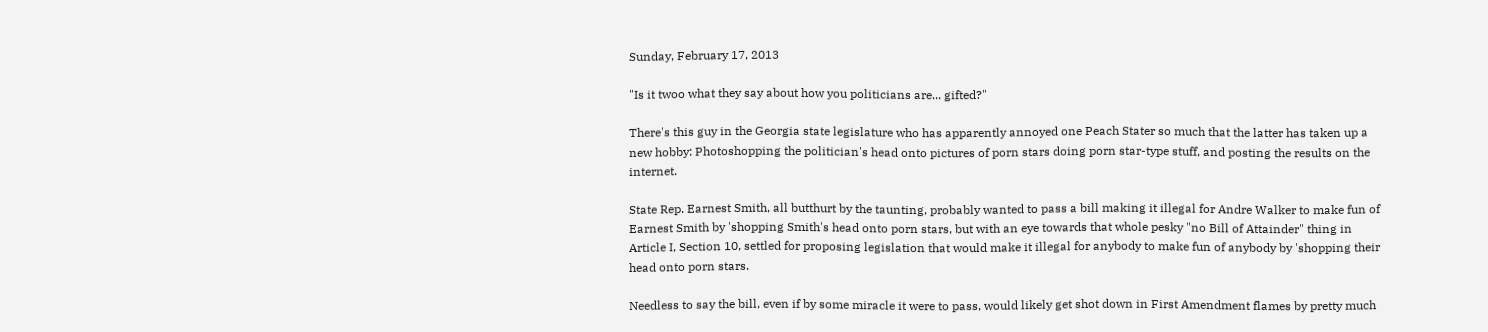Sunday, February 17, 2013

"Is it twoo what they say about how you politicians are... gifted?"

There's this guy in the Georgia state legislature who has apparently annoyed one Peach Stater so much that the latter has taken up a new hobby: Photoshopping the politician's head onto pictures of porn stars doing porn star-type stuff, and posting the results on the internet.

State Rep. Earnest Smith, all butthurt by the taunting, probably wanted to pass a bill making it illegal for Andre Walker to make fun of Earnest Smith by 'shopping Smith's head onto porn stars, but with an eye towards that whole pesky "no Bill of Attainder" thing in Article I, Section 10, settled for proposing legislation that would make it illegal for anybody to make fun of anybody by 'shopping their head onto porn stars.

Needless to say the bill, even if by some miracle it were to pass, would likely get shot down in First Amendment flames by pretty much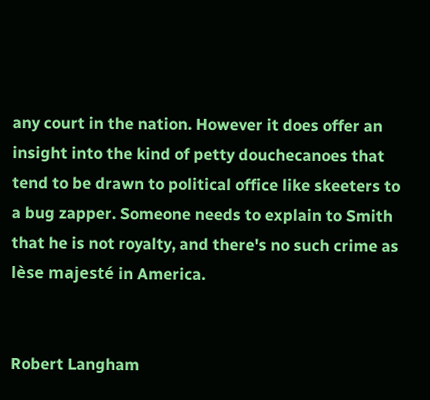any court in the nation. However it does offer an insight into the kind of petty douchecanoes that tend to be drawn to political office like skeeters to a bug zapper. Someone needs to explain to Smith that he is not royalty, and there's no such crime as lèse majesté in America.


Robert Langham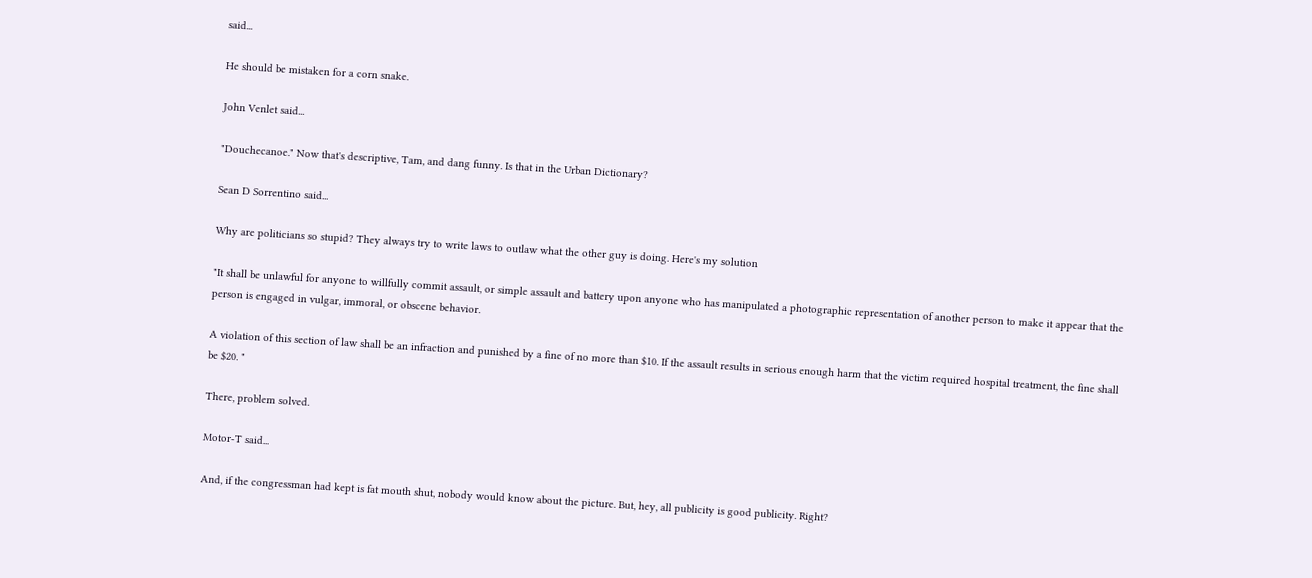said...

He should be mistaken for a corn snake.

John Venlet said...

"Douchecanoe." Now that's descriptive, Tam, and dang funny. Is that in the Urban Dictionary?

Sean D Sorrentino said...

Why are politicians so stupid? They always try to write laws to outlaw what the other guy is doing. Here's my solution

"It shall be unlawful for anyone to willfully commit assault, or simple assault and battery upon anyone who has manipulated a photographic representation of another person to make it appear that the person is engaged in vulgar, immoral, or obscene behavior.

A violation of this section of law shall be an infraction and punished by a fine of no more than $10. If the assault results in serious enough harm that the victim required hospital treatment, the fine shall be $20. "

There, problem solved.

Motor-T said...

And, if the congressman had kept is fat mouth shut, nobody would know about the picture. But, hey, all publicity is good publicity. Right?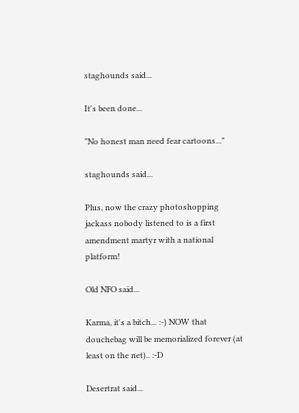staghounds said...

It's been done...

"No honest man need fear cartoons..."

staghounds said...

Plus, now the crazy photoshopping jackass nobody listened to is a first amendment martyr with a national platform!

Old NFO said...

Karma, it's a bitch... :-) NOW that douchebag will be memorialized forever (at least on the net).. :-D

Desertrat said...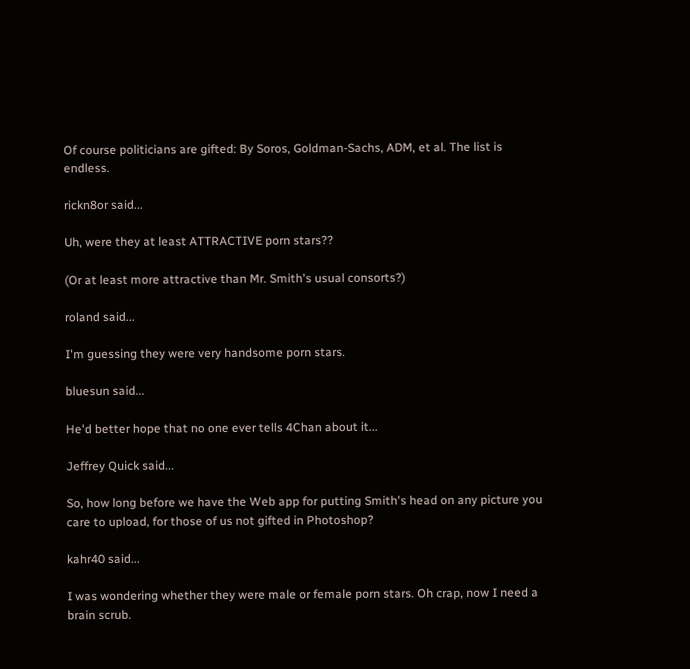Of course politicians are gifted: By Soros, Goldman-Sachs, ADM, et al. The list is endless.

rickn8or said...

Uh, were they at least ATTRACTIVE porn stars??

(Or at least more attractive than Mr. Smith's usual consorts?)

roland said...

I'm guessing they were very handsome porn stars.

bluesun said...

He'd better hope that no one ever tells 4Chan about it...

Jeffrey Quick said...

So, how long before we have the Web app for putting Smith's head on any picture you care to upload, for those of us not gifted in Photoshop?

kahr40 said...

I was wondering whether they were male or female porn stars. Oh crap, now I need a brain scrub.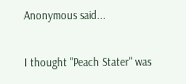Anonymous said...

I thought "Peach Stater" was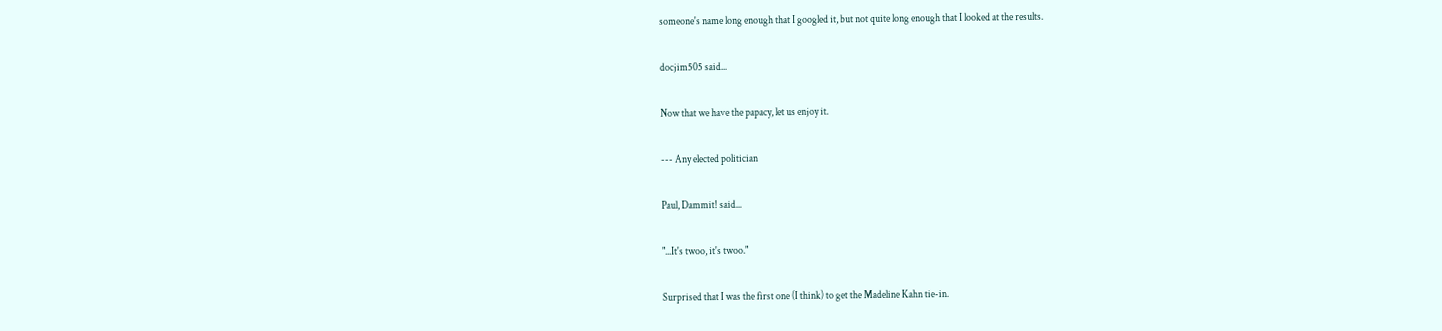someone's name long enough that I googled it, but not quite long enough that I looked at the results.

docjim505 said...

Now that we have the papacy, let us enjoy it.

--- Any elected politician

Paul, Dammit! said...

"...It's twoo, it's twoo."

Surprised that I was the first one (I think) to get the Madeline Kahn tie-in.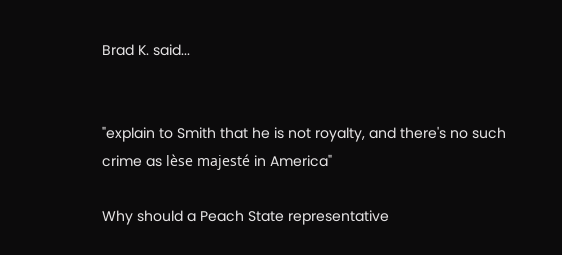Brad K. said...


"explain to Smith that he is not royalty, and there's no such crime as lèse majesté in America"

Why should a Peach State representative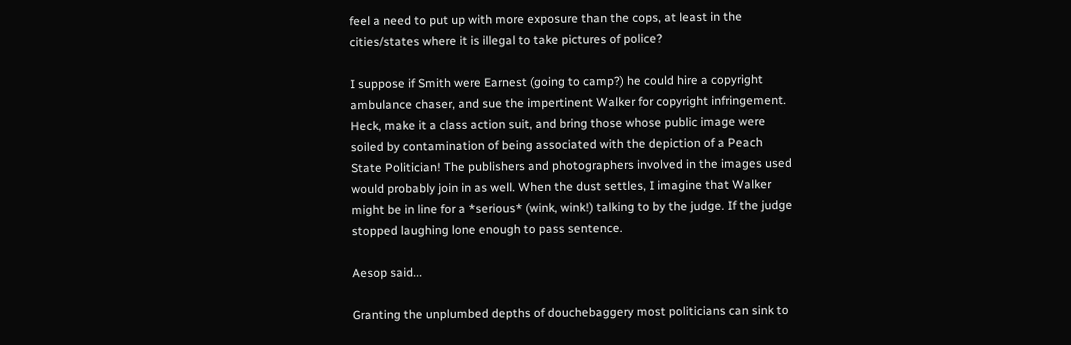feel a need to put up with more exposure than the cops, at least in the cities/states where it is illegal to take pictures of police?

I suppose if Smith were Earnest (going to camp?) he could hire a copyright ambulance chaser, and sue the impertinent Walker for copyright infringement. Heck, make it a class action suit, and bring those whose public image were soiled by contamination of being associated with the depiction of a Peach State Politician! The publishers and photographers involved in the images used would probably join in as well. When the dust settles, I imagine that Walker might be in line for a *serious* (wink, wink!) talking to by the judge. If the judge stopped laughing lone enough to pass sentence.

Aesop said...

Granting the unplumbed depths of douchebaggery most politicians can sink to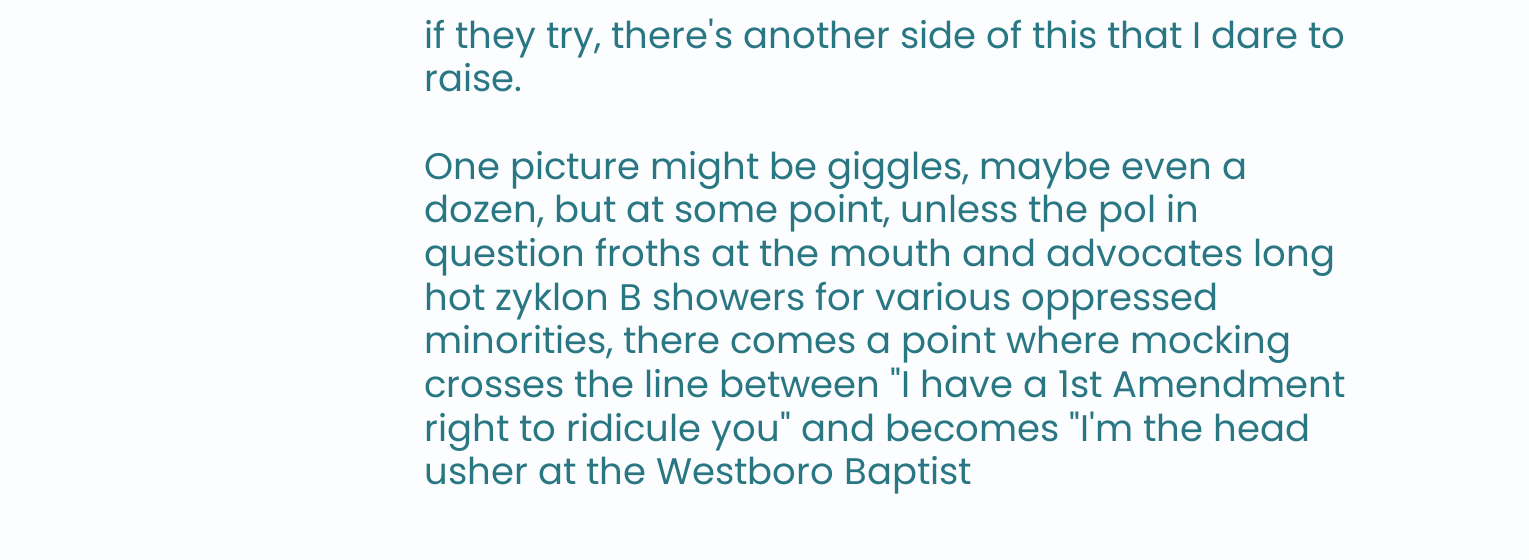if they try, there's another side of this that I dare to raise.

One picture might be giggles, maybe even a dozen, but at some point, unless the pol in question froths at the mouth and advocates long hot zyklon B showers for various oppressed minorities, there comes a point where mocking crosses the line between "I have a 1st Amendment right to ridicule you" and becomes "I'm the head usher at the Westboro Baptist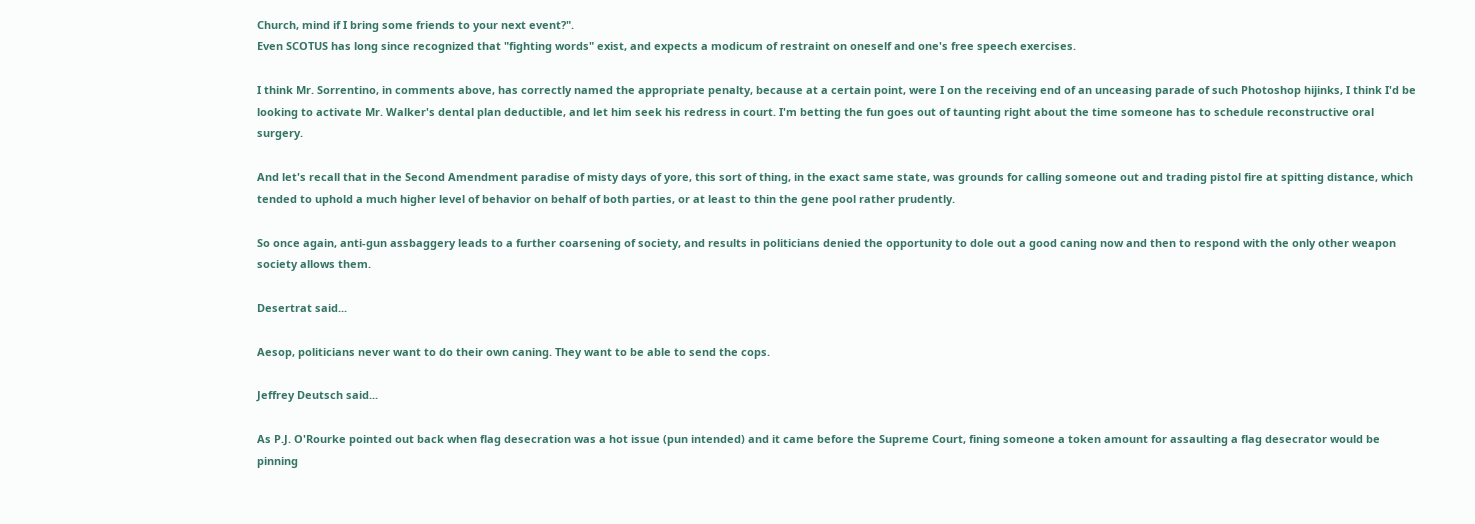Church, mind if I bring some friends to your next event?".
Even SCOTUS has long since recognized that "fighting words" exist, and expects a modicum of restraint on oneself and one's free speech exercises.

I think Mr. Sorrentino, in comments above, has correctly named the appropriate penalty, because at a certain point, were I on the receiving end of an unceasing parade of such Photoshop hijinks, I think I'd be looking to activate Mr. Walker's dental plan deductible, and let him seek his redress in court. I'm betting the fun goes out of taunting right about the time someone has to schedule reconstructive oral surgery.

And let's recall that in the Second Amendment paradise of misty days of yore, this sort of thing, in the exact same state, was grounds for calling someone out and trading pistol fire at spitting distance, which tended to uphold a much higher level of behavior on behalf of both parties, or at least to thin the gene pool rather prudently.

So once again, anti-gun assbaggery leads to a further coarsening of society, and results in politicians denied the opportunity to dole out a good caning now and then to respond with the only other weapon society allows them.

Desertrat said...

Aesop, politicians never want to do their own caning. They want to be able to send the cops.

Jeffrey Deutsch said...

As P.J. O'Rourke pointed out back when flag desecration was a hot issue (pun intended) and it came before the Supreme Court, fining someone a token amount for assaulting a flag desecrator would be pinning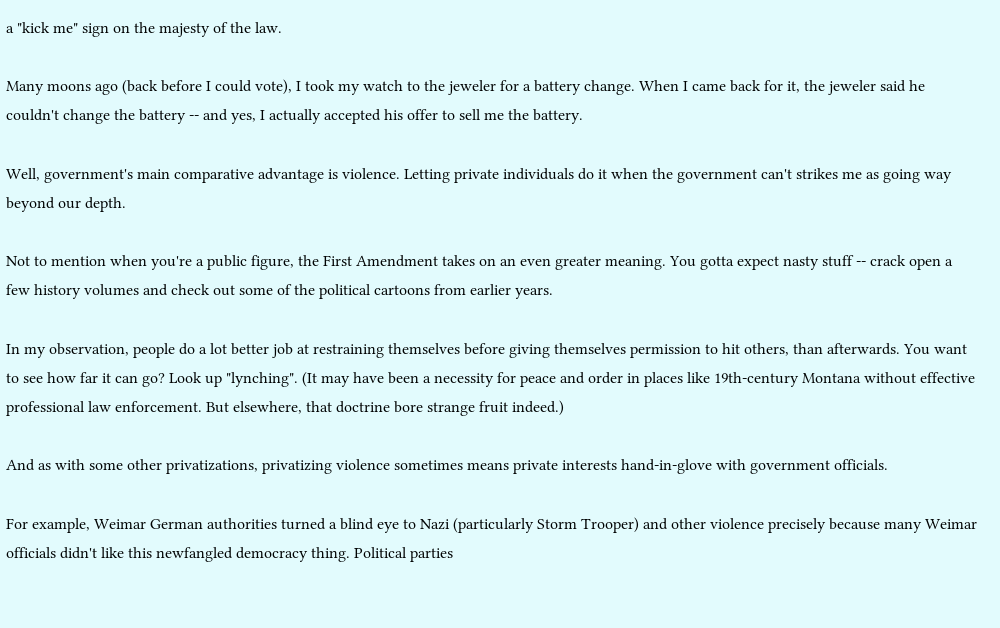a "kick me" sign on the majesty of the law.

Many moons ago (back before I could vote), I took my watch to the jeweler for a battery change. When I came back for it, the jeweler said he couldn't change the battery -- and yes, I actually accepted his offer to sell me the battery.

Well, government's main comparative advantage is violence. Letting private individuals do it when the government can't strikes me as going way beyond our depth.

Not to mention when you're a public figure, the First Amendment takes on an even greater meaning. You gotta expect nasty stuff -- crack open a few history volumes and check out some of the political cartoons from earlier years.

In my observation, people do a lot better job at restraining themselves before giving themselves permission to hit others, than afterwards. You want to see how far it can go? Look up "lynching". (It may have been a necessity for peace and order in places like 19th-century Montana without effective professional law enforcement. But elsewhere, that doctrine bore strange fruit indeed.)

And as with some other privatizations, privatizing violence sometimes means private interests hand-in-glove with government officials.

For example, Weimar German authorities turned a blind eye to Nazi (particularly Storm Trooper) and other violence precisely because many Weimar officials didn't like this newfangled democracy thing. Political parties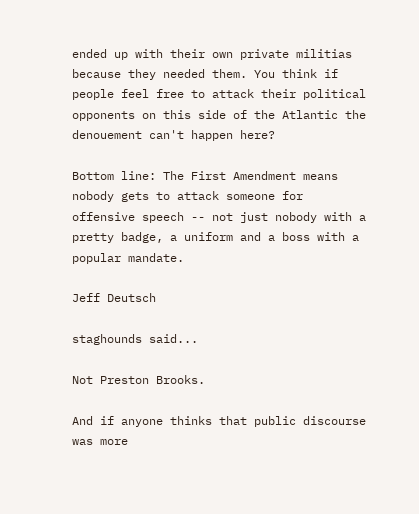ended up with their own private militias because they needed them. You think if people feel free to attack their political opponents on this side of the Atlantic the denouement can't happen here?

Bottom line: The First Amendment means nobody gets to attack someone for offensive speech -- not just nobody with a pretty badge, a uniform and a boss with a popular mandate.

Jeff Deutsch

staghounds said...

Not Preston Brooks.

And if anyone thinks that public discourse was more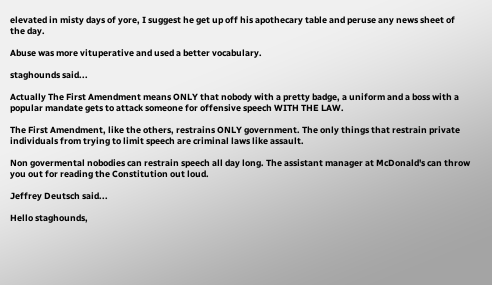elevated in misty days of yore, I suggest he get up off his apothecary table and peruse any news sheet of the day.

Abuse was more vituperative and used a better vocabulary.

staghounds said...

Actually The First Amendment means ONLY that nobody with a pretty badge, a uniform and a boss with a popular mandate gets to attack someone for offensive speech WITH THE LAW.

The First Amendment, like the others, restrains ONLY government. The only things that restrain private individuals from trying to limit speech are criminal laws like assault.

Non govermental nobodies can restrain speech all day long. The assistant manager at McDonald's can throw you out for reading the Constitution out loud.

Jeffrey Deutsch said...

Hello staghounds,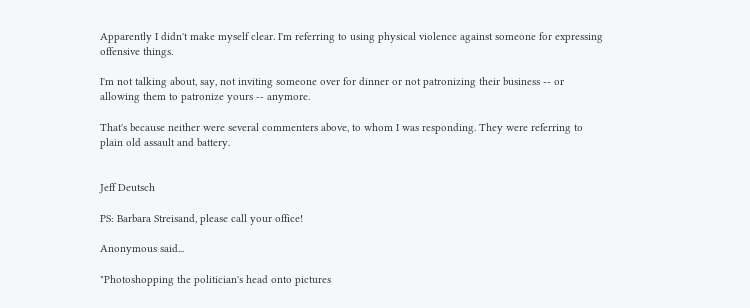Apparently I didn't make myself clear. I'm referring to using physical violence against someone for expressing offensive things.

I'm not talking about, say, not inviting someone over for dinner or not patronizing their business -- or allowing them to patronize yours -- anymore.

That's because neither were several commenters above, to whom I was responding. They were referring to plain old assault and battery.


Jeff Deutsch

PS: Barbara Streisand, please call your office!

Anonymous said...

"Photoshopping the politician's head onto pictures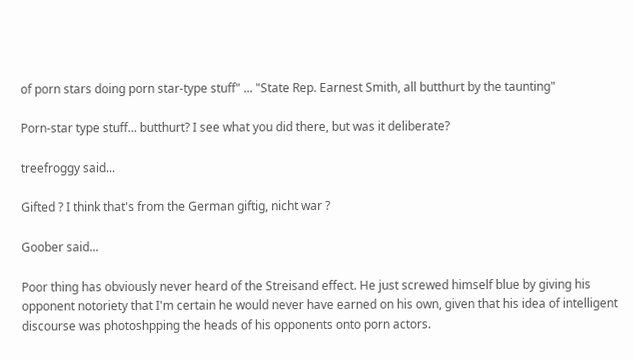of porn stars doing porn star-type stuff" ... "State Rep. Earnest Smith, all butthurt by the taunting"

Porn-star type stuff... butthurt? I see what you did there, but was it deliberate?

treefroggy said...

Gifted ? I think that's from the German giftig, nicht war ?

Goober said...

Poor thing has obviously never heard of the Streisand effect. He just screwed himself blue by giving his opponent notoriety that I'm certain he would never have earned on his own, given that his idea of intelligent discourse was photoshpping the heads of his opponents onto porn actors.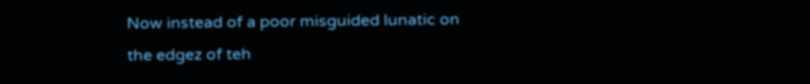Now instead of a poor misguided lunatic on the edgez of teh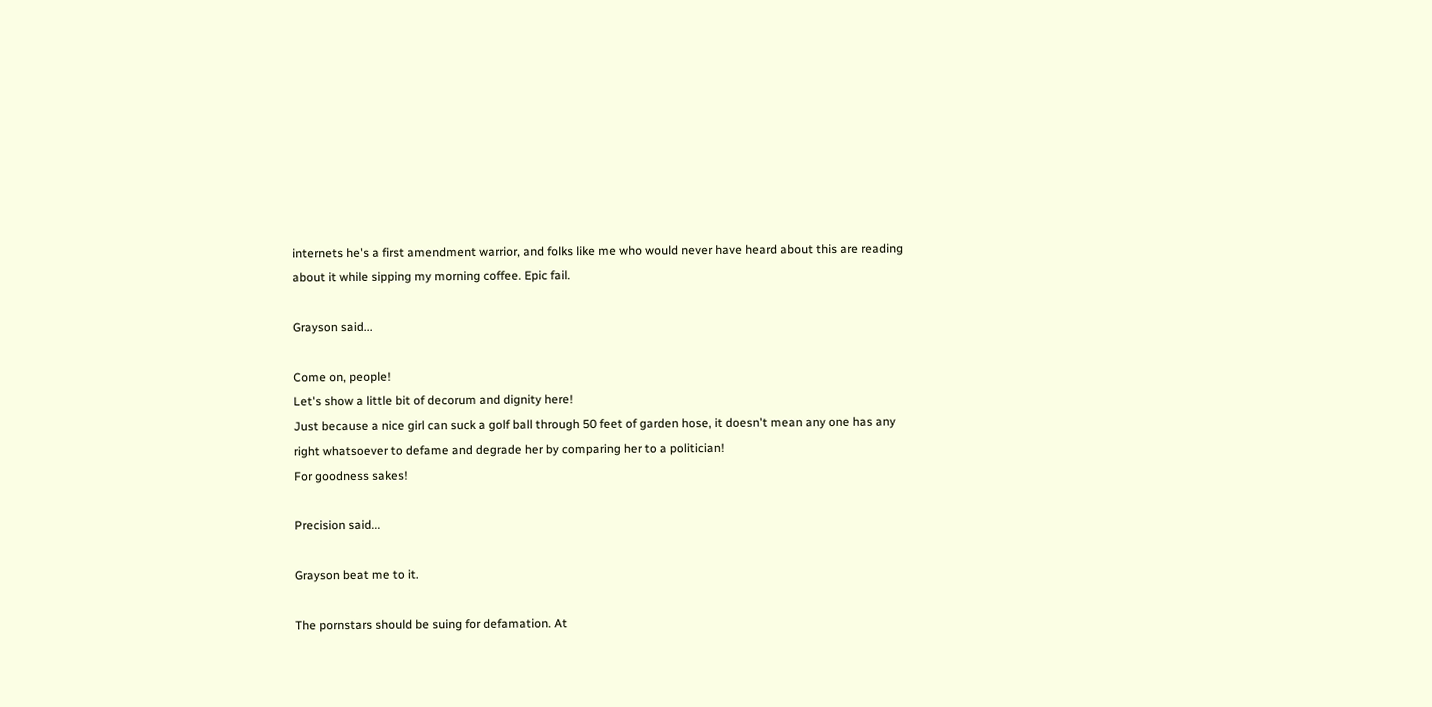internets he's a first amendment warrior, and folks like me who would never have heard about this are reading about it while sipping my morning coffee. Epic fail.

Grayson said...

Come on, people!
Let's show a little bit of decorum and dignity here!
Just because a nice girl can suck a golf ball through 50 feet of garden hose, it doesn't mean any one has any right whatsoever to defame and degrade her by comparing her to a politician!
For goodness sakes!

Precision said...

Grayson beat me to it.

The pornstars should be suing for defamation. At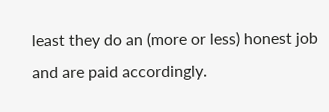least they do an (more or less) honest job and are paid accordingly.